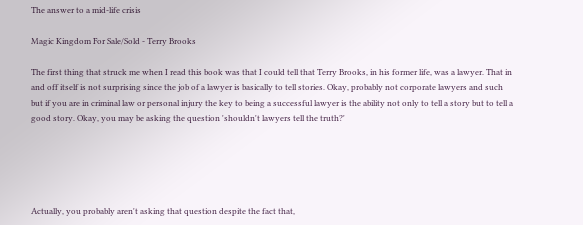The answer to a mid-life crisis

Magic Kingdom For Sale/Sold - Terry Brooks

The first thing that struck me when I read this book was that I could tell that Terry Brooks, in his former life, was a lawyer. That in and off itself is not surprising since the job of a lawyer is basically to tell stories. Okay, probably not corporate lawyers and such but if you are in criminal law or personal injury the key to being a successful lawyer is the ability not only to tell a story but to tell a good story. Okay, you may be asking the question 'shouldn't lawyers tell the truth?'





Actually, you probably aren't asking that question despite the fact that,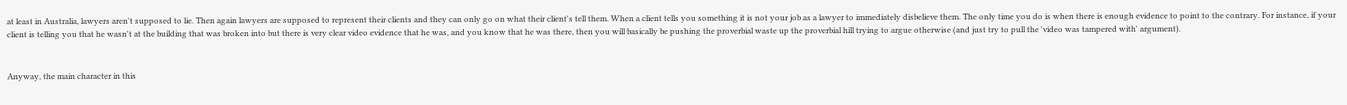at least in Australia, lawyers aren't supposed to lie. Then again lawyers are supposed to represent their clients and they can only go on what their client's tell them. When a client tells you something it is not your job as a lawyer to immediately disbelieve them. The only time you do is when there is enough evidence to point to the contrary. For instance, if your client is telling you that he wasn't at the building that was broken into but there is very clear video evidence that he was, and you know that he was there, then you will basically be pushing the proverbial waste up the proverbial hill trying to argue otherwise (and just try to pull the 'video was tampered with' argument).


Anyway, the main character in this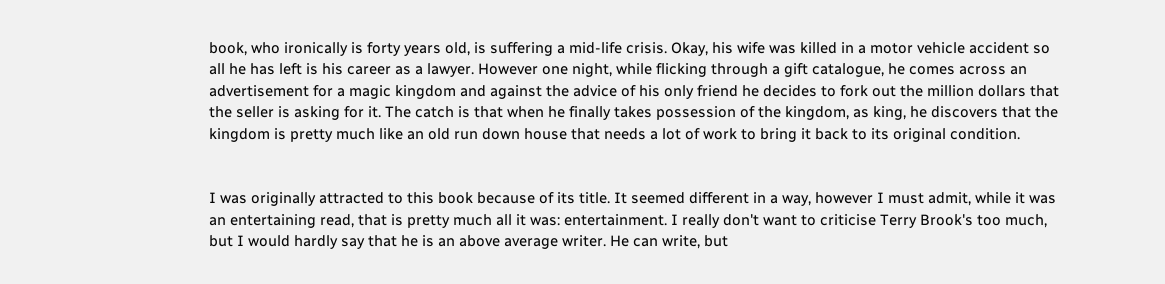book, who ironically is forty years old, is suffering a mid-life crisis. Okay, his wife was killed in a motor vehicle accident so all he has left is his career as a lawyer. However one night, while flicking through a gift catalogue, he comes across an advertisement for a magic kingdom and against the advice of his only friend he decides to fork out the million dollars that the seller is asking for it. The catch is that when he finally takes possession of the kingdom, as king, he discovers that the kingdom is pretty much like an old run down house that needs a lot of work to bring it back to its original condition.


I was originally attracted to this book because of its title. It seemed different in a way, however I must admit, while it was an entertaining read, that is pretty much all it was: entertainment. I really don't want to criticise Terry Brook's too much, but I would hardly say that he is an above average writer. He can write, but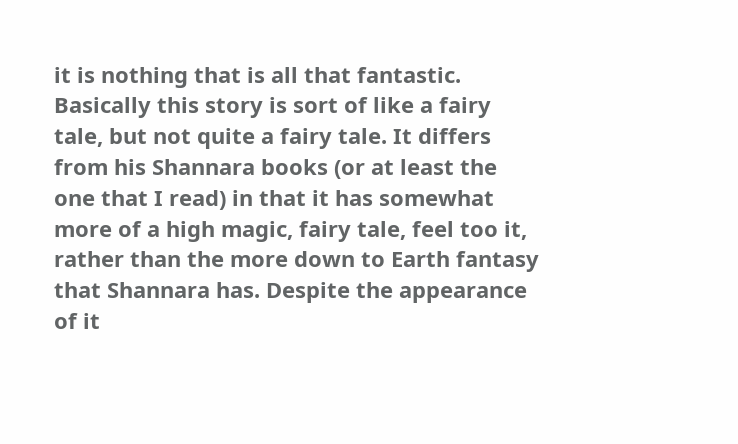it is nothing that is all that fantastic. Basically this story is sort of like a fairy tale, but not quite a fairy tale. It differs from his Shannara books (or at least the one that I read) in that it has somewhat more of a high magic, fairy tale, feel too it, rather than the more down to Earth fantasy that Shannara has. Despite the appearance of it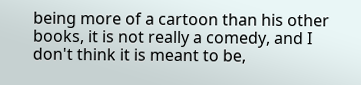being more of a cartoon than his other books, it is not really a comedy, and I don't think it is meant to be,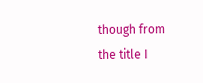though from the title I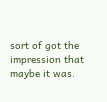sort of got the impression that maybe it was.